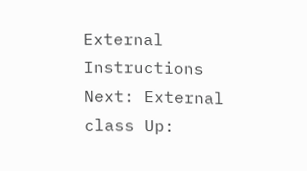External Instructions Next: External class Up: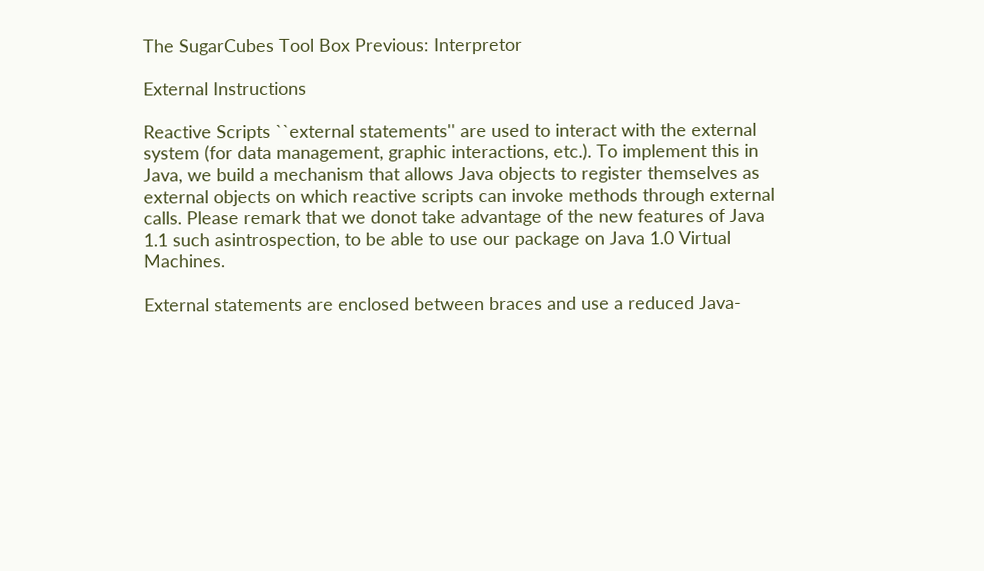The SugarCubes Tool Box Previous: Interpretor

External Instructions

Reactive Scripts ``external statements'' are used to interact with the external system (for data management, graphic interactions, etc.). To implement this in Java, we build a mechanism that allows Java objects to register themselves as external objects on which reactive scripts can invoke methods through external calls. Please remark that we donot take advantage of the new features of Java 1.1 such asintrospection, to be able to use our package on Java 1.0 Virtual Machines.

External statements are enclosed between braces and use a reduced Java-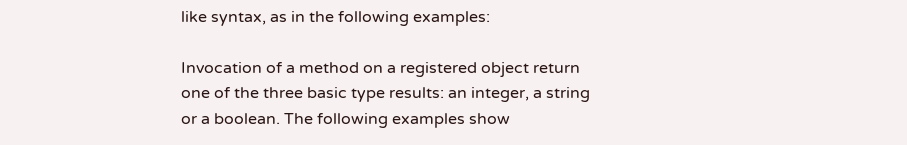like syntax, as in the following examples:

Invocation of a method on a registered object return one of the three basic type results: an integer, a string or a boolean. The following examples show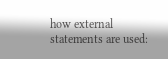how external statements are used: